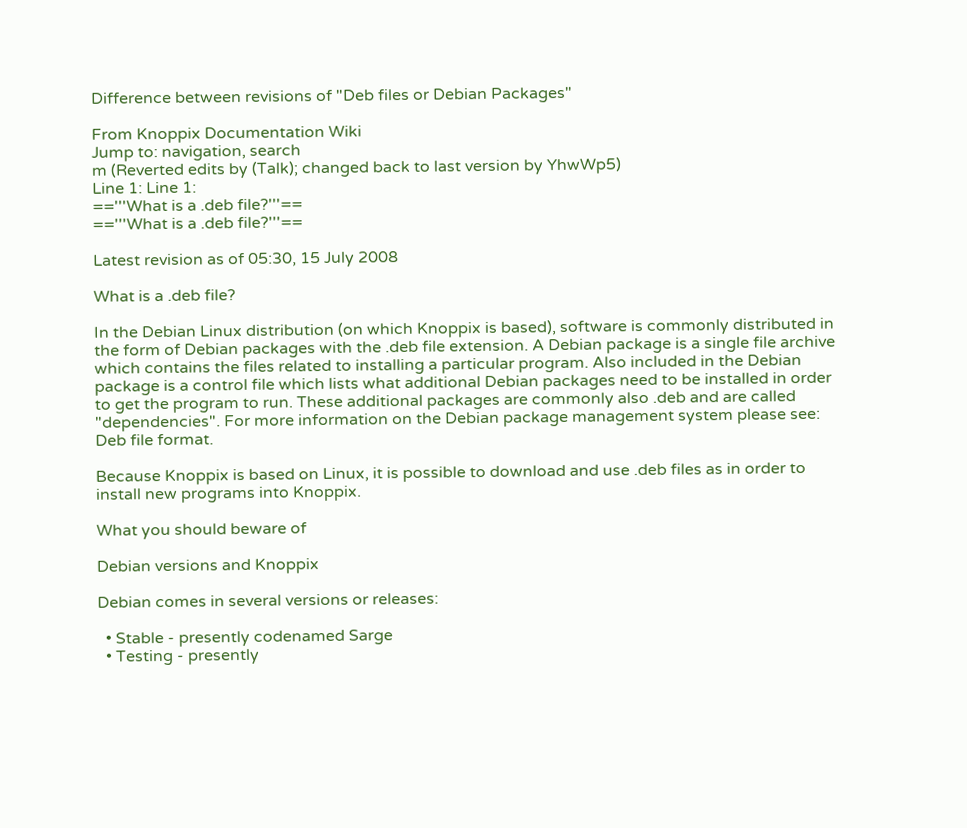Difference between revisions of "Deb files or Debian Packages"

From Knoppix Documentation Wiki
Jump to: navigation, search
m (Reverted edits by (Talk); changed back to last version by YhwWp5)
Line 1: Line 1:
=='''What is a .deb file?'''==
=='''What is a .deb file?'''==

Latest revision as of 05:30, 15 July 2008

What is a .deb file?

In the Debian Linux distribution (on which Knoppix is based), software is commonly distributed in the form of Debian packages with the .deb file extension. A Debian package is a single file archive which contains the files related to installing a particular program. Also included in the Debian package is a control file which lists what additional Debian packages need to be installed in order to get the program to run. These additional packages are commonly also .deb and are called "dependencies". For more information on the Debian package management system please see: Deb file format.

Because Knoppix is based on Linux, it is possible to download and use .deb files as in order to install new programs into Knoppix.

What you should beware of

Debian versions and Knoppix

Debian comes in several versions or releases:

  • Stable - presently codenamed Sarge
  • Testing - presently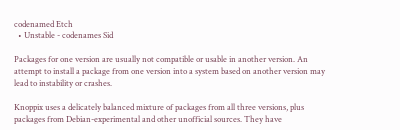codenamed Etch
  • Unstable - codenames Sid

Packages for one version are usually not compatible or usable in another version. An attempt to install a package from one version into a system based on another version may lead to instability or crashes.

Knoppix uses a delicately balanced mixture of packages from all three versions, plus packages from Debian-experimental and other unofficial sources. They have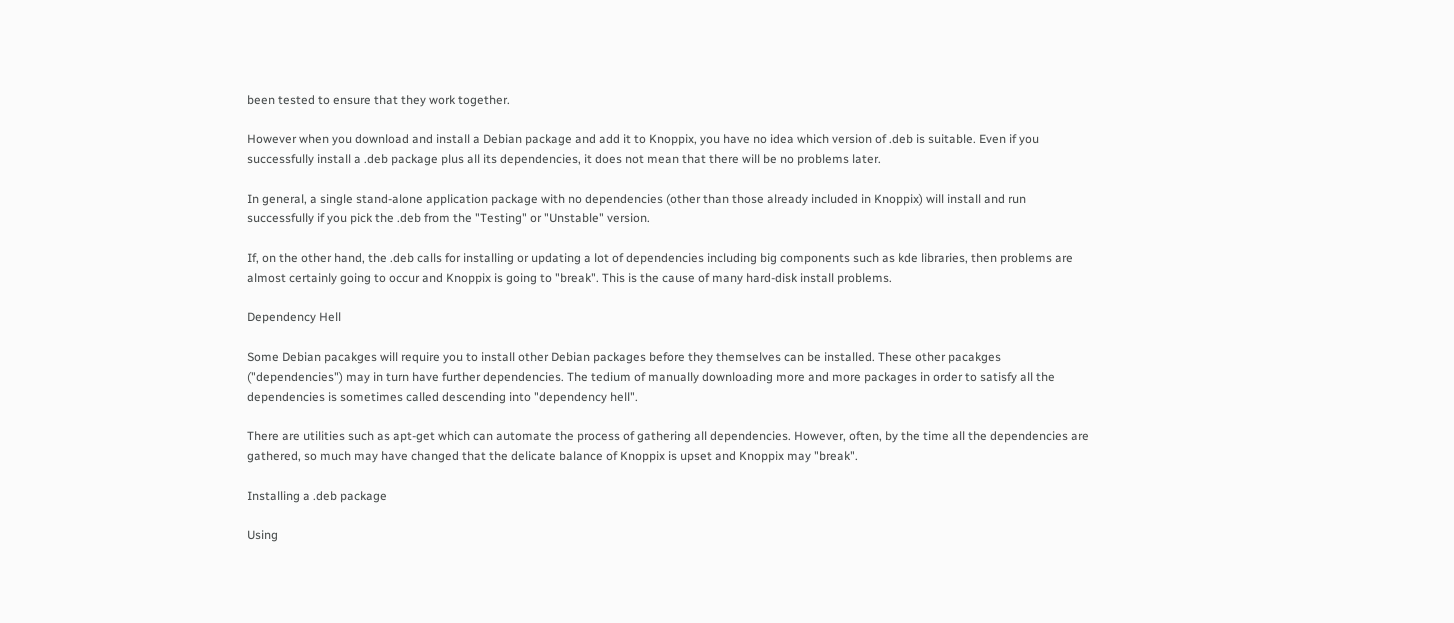been tested to ensure that they work together.

However when you download and install a Debian package and add it to Knoppix, you have no idea which version of .deb is suitable. Even if you successfully install a .deb package plus all its dependencies, it does not mean that there will be no problems later.

In general, a single stand-alone application package with no dependencies (other than those already included in Knoppix) will install and run successfully if you pick the .deb from the "Testing" or "Unstable" version.

If, on the other hand, the .deb calls for installing or updating a lot of dependencies including big components such as kde libraries, then problems are almost certainly going to occur and Knoppix is going to "break". This is the cause of many hard-disk install problems.

Dependency Hell

Some Debian pacakges will require you to install other Debian packages before they themselves can be installed. These other pacakges ("dependencies") may in turn have further dependencies. The tedium of manually downloading more and more packages in order to satisfy all the dependencies is sometimes called descending into "dependency hell".

There are utilities such as apt-get which can automate the process of gathering all dependencies. However, often, by the time all the dependencies are gathered, so much may have changed that the delicate balance of Knoppix is upset and Knoppix may "break".

Installing a .deb package

Using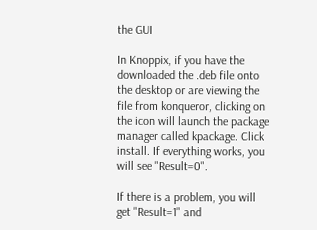the GUI

In Knoppix, if you have the downloaded the .deb file onto the desktop or are viewing the file from konqueror, clicking on the icon will launch the package manager called kpackage. Click install. If everything works, you will see "Result=0".

If there is a problem, you will get "Result=1" and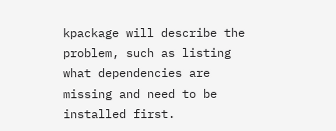kpackage will describe the problem, such as listing what dependencies are missing and need to be installed first.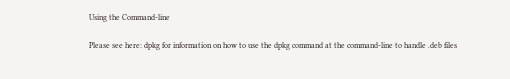Using the Command-line

Please see here: dpkg for information on how to use the dpkg command at the command-line to handle .deb files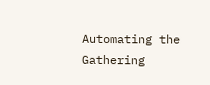Automating the Gathering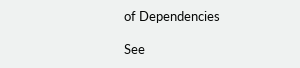of Dependencies

See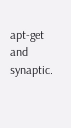apt-get and synaptic.